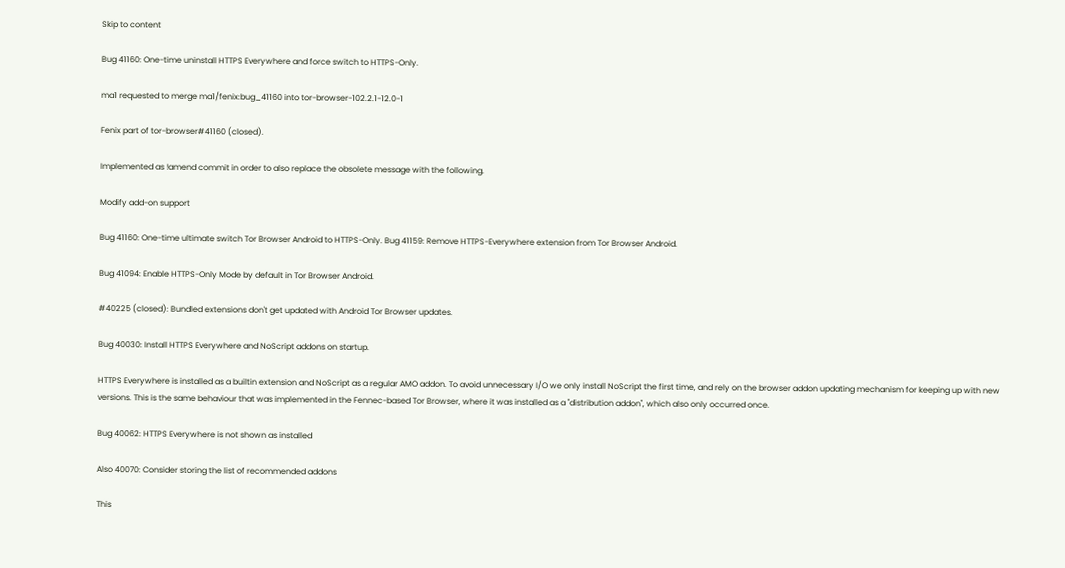Skip to content

Bug 41160: One-time uninstall HTTPS Everywhere and force switch to HTTPS-Only.

ma1 requested to merge ma1/fenix:bug_41160 into tor-browser-102.2.1-12.0-1

Fenix part of tor-browser#41160 (closed).

Implemented as !amend commit in order to also replace the obsolete message with the following.

Modify add-on support

Bug 41160: One-time ultimate switch Tor Browser Android to HTTPS-Only. Bug 41159: Remove HTTPS-Everywhere extension from Tor Browser Android.

Bug 41094: Enable HTTPS-Only Mode by default in Tor Browser Android.

#40225 (closed): Bundled extensions don't get updated with Android Tor Browser updates.

Bug 40030: Install HTTPS Everywhere and NoScript addons on startup.

HTTPS Everywhere is installed as a builtin extension and NoScript as a regular AMO addon. To avoid unnecessary I/O we only install NoScript the first time, and rely on the browser addon updating mechanism for keeping up with new versions. This is the same behaviour that was implemented in the Fennec-based Tor Browser, where it was installed as a "distribution addon", which also only occurred once.

Bug 40062: HTTPS Everywhere is not shown as installed

Also 40070: Consider storing the list of recommended addons

This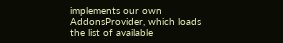implements our own AddonsProvider, which loads the list of available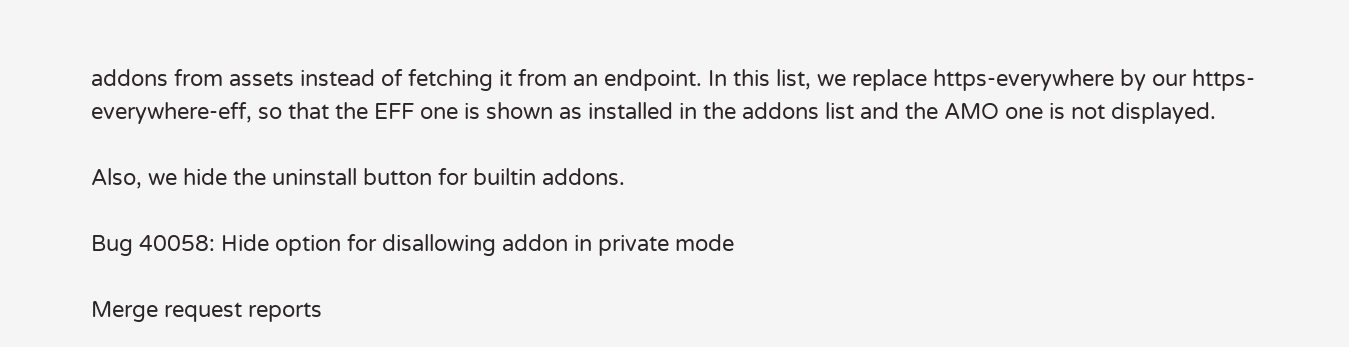addons from assets instead of fetching it from an endpoint. In this list, we replace https-everywhere by our https-everywhere-eff, so that the EFF one is shown as installed in the addons list and the AMO one is not displayed.

Also, we hide the uninstall button for builtin addons.

Bug 40058: Hide option for disallowing addon in private mode

Merge request reports